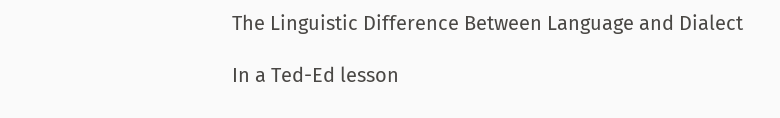The Linguistic Difference Between Language and Dialect

In a Ted-Ed lesson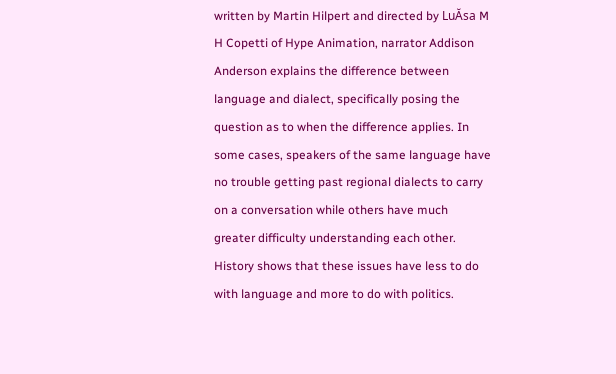written by Martin Hilpert and directed by LuĂsa M H Copetti of Hype Animation, narrator Addison Anderson explains the difference between language and dialect, specifically posing the question as to when the difference applies. In some cases, speakers of the same language have no trouble getting past regional dialects to carry on a conversation while others have much greater difficulty understanding each other. History shows that these issues have less to do with language and more to do with politics.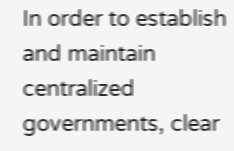In order to establish and maintain centralized governments, clear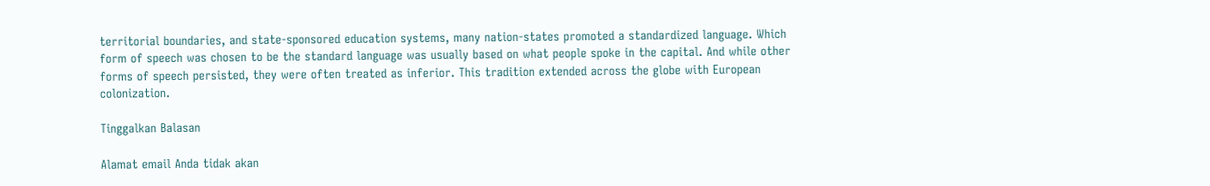territorial boundaries, and state-sponsored education systems, many nation-states promoted a standardized language. Which form of speech was chosen to be the standard language was usually based on what people spoke in the capital. And while other forms of speech persisted, they were often treated as inferior. This tradition extended across the globe with European colonization.

Tinggalkan Balasan

Alamat email Anda tidak akan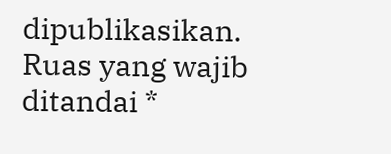dipublikasikan. Ruas yang wajib ditandai *